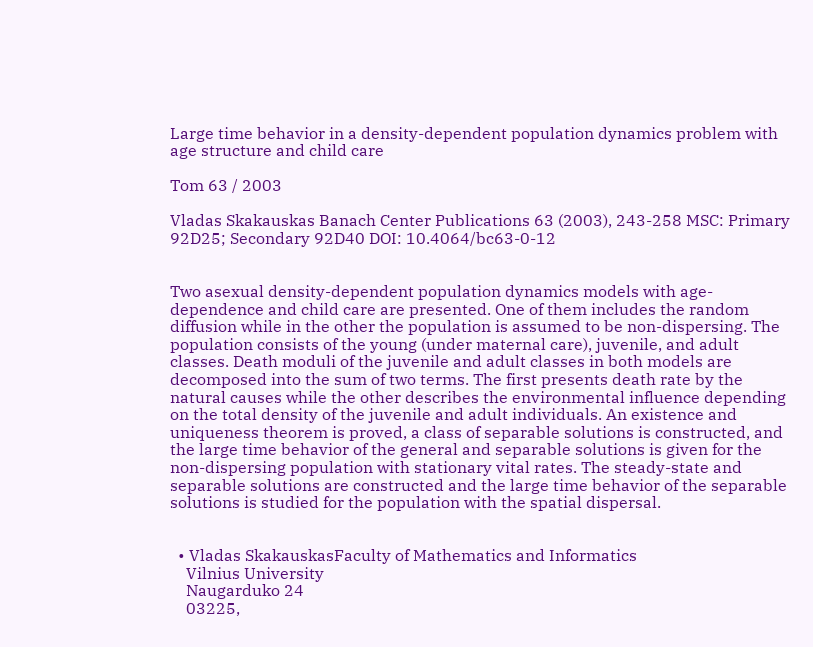Large time behavior in a density-dependent population dynamics problem with age structure and child care

Tom 63 / 2003

Vladas Skakauskas Banach Center Publications 63 (2003), 243-258 MSC: Primary 92D25; Secondary 92D40 DOI: 10.4064/bc63-0-12


Two asexual density-dependent population dynamics models with age-dependence and child care are presented. One of them includes the random diffusion while in the other the population is assumed to be non-dispersing. The population consists of the young (under maternal care), juvenile, and adult classes. Death moduli of the juvenile and adult classes in both models are decomposed into the sum of two terms. The first presents death rate by the natural causes while the other describes the environmental influence depending on the total density of the juvenile and adult individuals. An existence and uniqueness theorem is proved, a class of separable solutions is constructed, and the large time behavior of the general and separable solutions is given for the non-dispersing population with stationary vital rates. The steady-state and separable solutions are constructed and the large time behavior of the separable solutions is studied for the population with the spatial dispersal.


  • Vladas SkakauskasFaculty of Mathematics and Informatics
    Vilnius University
    Naugarduko 24
    03225,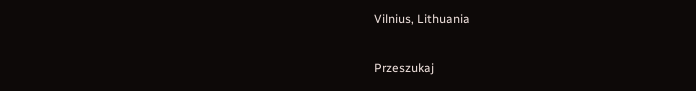Vilnius, Lithuania

Przeszukaj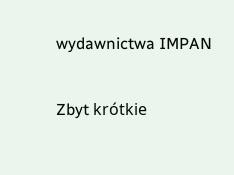wydawnictwa IMPAN

Zbyt krótkie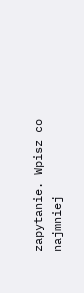zapytanie. Wpisz co najmniej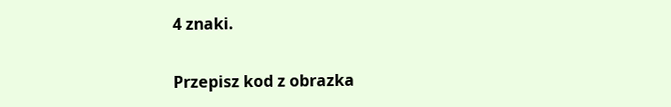4 znaki.

Przepisz kod z obrazka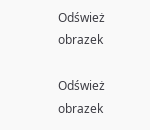Odśwież obrazek

Odśwież obrazek